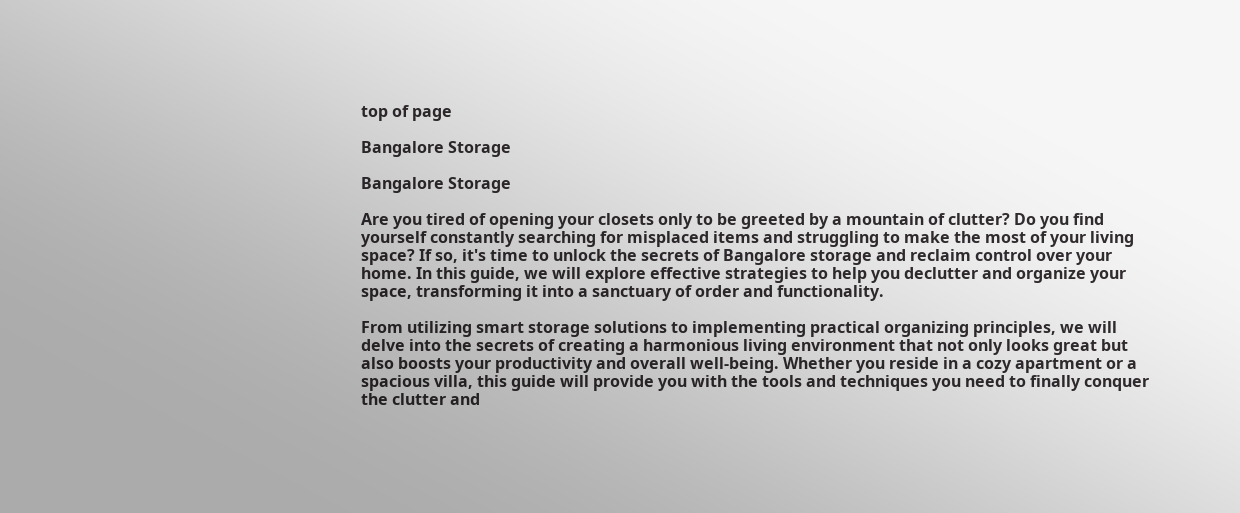top of page

Bangalore Storage

Bangalore Storage

Are you tired of opening your closets only to be greeted by a mountain of clutter? Do you find yourself constantly searching for misplaced items and struggling to make the most of your living space? If so, it's time to unlock the secrets of Bangalore storage and reclaim control over your home. In this guide, we will explore effective strategies to help you declutter and organize your space, transforming it into a sanctuary of order and functionality.

From utilizing smart storage solutions to implementing practical organizing principles, we will delve into the secrets of creating a harmonious living environment that not only looks great but also boosts your productivity and overall well-being. Whether you reside in a cozy apartment or a spacious villa, this guide will provide you with the tools and techniques you need to finally conquer the clutter and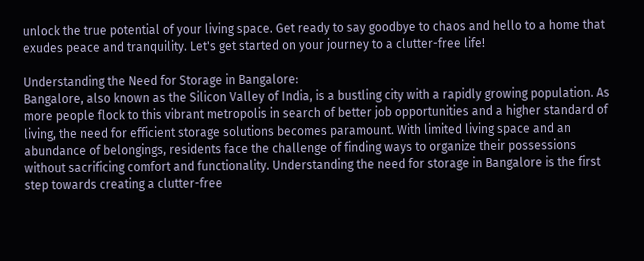unlock the true potential of your living space. Get ready to say goodbye to chaos and hello to a home that exudes peace and tranquility. Let's get started on your journey to a clutter-free life!

Understanding the Need for Storage in Bangalore:
Bangalore, also known as the Silicon Valley of India, is a bustling city with a rapidly growing population. As more people flock to this vibrant metropolis in search of better job opportunities and a higher standard of living, the need for efficient storage solutions becomes paramount. With limited living space and an abundance of belongings, residents face the challenge of finding ways to organize their possessions without sacrificing comfort and functionality. Understanding the need for storage in Bangalore is the first step towards creating a clutter-free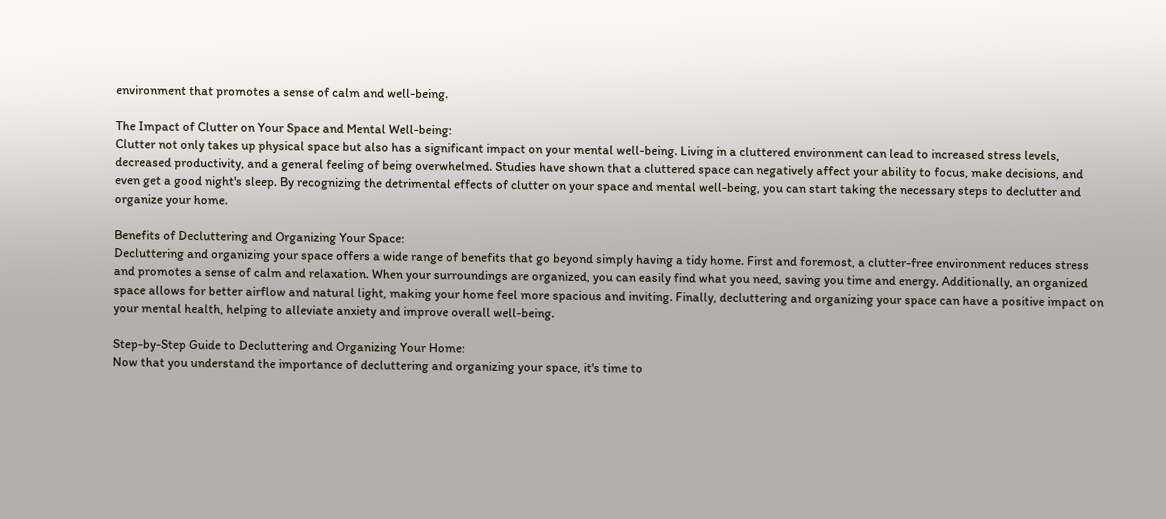environment that promotes a sense of calm and well-being.

The Impact of Clutter on Your Space and Mental Well-being:
Clutter not only takes up physical space but also has a significant impact on your mental well-being. Living in a cluttered environment can lead to increased stress levels, decreased productivity, and a general feeling of being overwhelmed. Studies have shown that a cluttered space can negatively affect your ability to focus, make decisions, and even get a good night's sleep. By recognizing the detrimental effects of clutter on your space and mental well-being, you can start taking the necessary steps to declutter and organize your home.

Benefits of Decluttering and Organizing Your Space:
Decluttering and organizing your space offers a wide range of benefits that go beyond simply having a tidy home. First and foremost, a clutter-free environment reduces stress and promotes a sense of calm and relaxation. When your surroundings are organized, you can easily find what you need, saving you time and energy. Additionally, an organized space allows for better airflow and natural light, making your home feel more spacious and inviting. Finally, decluttering and organizing your space can have a positive impact on your mental health, helping to alleviate anxiety and improve overall well-being.

Step-by-Step Guide to Decluttering and Organizing Your Home:
Now that you understand the importance of decluttering and organizing your space, it's time to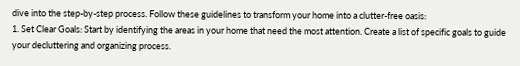dive into the step-by-step process. Follow these guidelines to transform your home into a clutter-free oasis:
1. Set Clear Goals: Start by identifying the areas in your home that need the most attention. Create a list of specific goals to guide your decluttering and organizing process.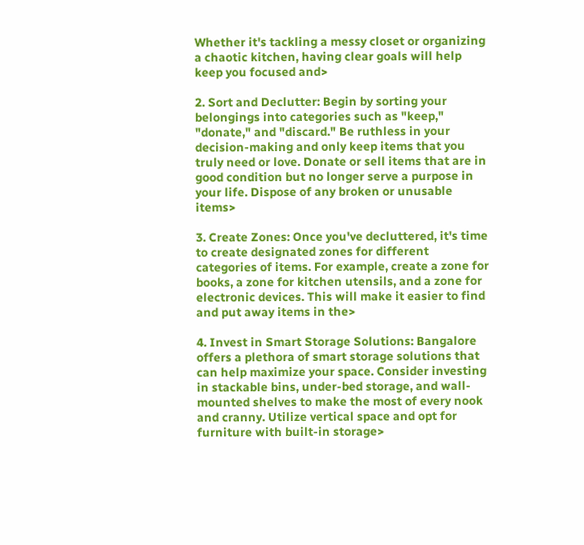Whether it's tackling a messy closet or organizing a chaotic kitchen, having clear goals will help keep you focused and>

2. Sort and Declutter: Begin by sorting your belongings into categories such as "keep," "donate," and "discard." Be ruthless in your decision-making and only keep items that you truly need or love. Donate or sell items that are in good condition but no longer serve a purpose in your life. Dispose of any broken or unusable items>

3. Create Zones: Once you've decluttered, it's time to create designated zones for different categories of items. For example, create a zone for books, a zone for kitchen utensils, and a zone for electronic devices. This will make it easier to find and put away items in the>

4. Invest in Smart Storage Solutions: Bangalore offers a plethora of smart storage solutions that can help maximize your space. Consider investing in stackable bins, under-bed storage, and wall-mounted shelves to make the most of every nook and cranny. Utilize vertical space and opt for furniture with built-in storage>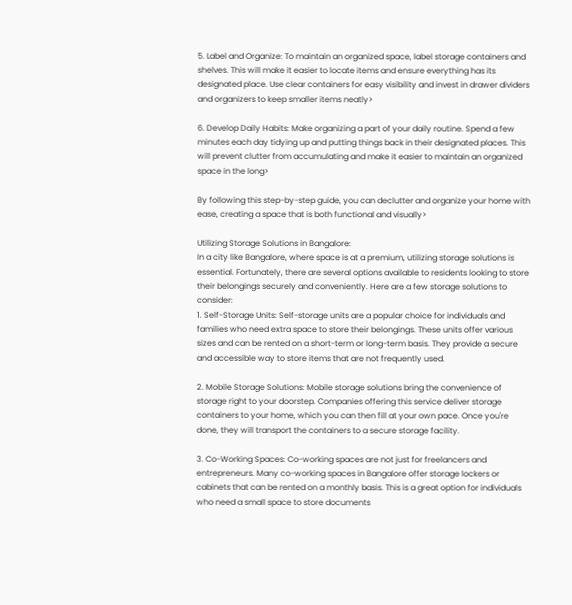5. Label and Organize: To maintain an organized space, label storage containers and shelves. This will make it easier to locate items and ensure everything has its designated place. Use clear containers for easy visibility and invest in drawer dividers and organizers to keep smaller items neatly>

6. Develop Daily Habits: Make organizing a part of your daily routine. Spend a few minutes each day tidying up and putting things back in their designated places. This will prevent clutter from accumulating and make it easier to maintain an organized space in the long>

By following this step-by-step guide, you can declutter and organize your home with ease, creating a space that is both functional and visually>

Utilizing Storage Solutions in Bangalore:
In a city like Bangalore, where space is at a premium, utilizing storage solutions is essential. Fortunately, there are several options available to residents looking to store their belongings securely and conveniently. Here are a few storage solutions to consider:
1. Self-Storage Units: Self-storage units are a popular choice for individuals and families who need extra space to store their belongings. These units offer various sizes and can be rented on a short-term or long-term basis. They provide a secure and accessible way to store items that are not frequently used.

2. Mobile Storage Solutions: Mobile storage solutions bring the convenience of storage right to your doorstep. Companies offering this service deliver storage containers to your home, which you can then fill at your own pace. Once you're done, they will transport the containers to a secure storage facility.

3. Co-Working Spaces: Co-working spaces are not just for freelancers and entrepreneurs. Many co-working spaces in Bangalore offer storage lockers or cabinets that can be rented on a monthly basis. This is a great option for individuals who need a small space to store documents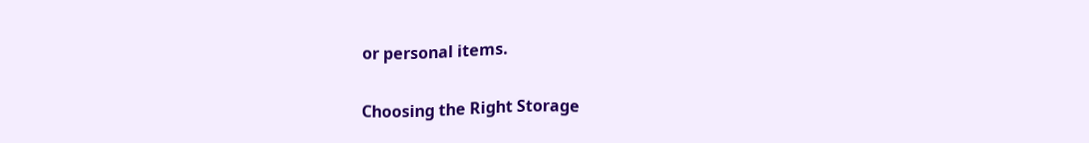or personal items.

Choosing the Right Storage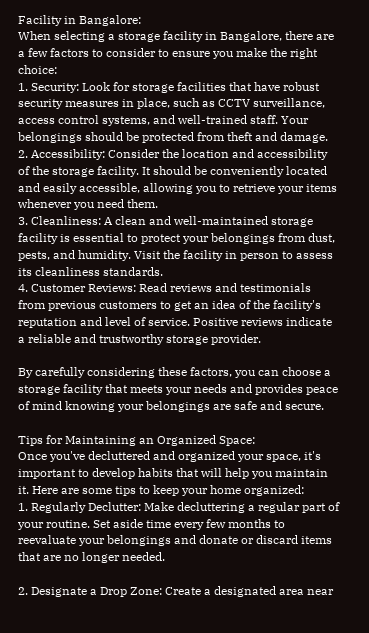Facility in Bangalore:
When selecting a storage facility in Bangalore, there are a few factors to consider to ensure you make the right choice:
1. Security: Look for storage facilities that have robust security measures in place, such as CCTV surveillance, access control systems, and well-trained staff. Your belongings should be protected from theft and damage.
2. Accessibility: Consider the location and accessibility of the storage facility. It should be conveniently located and easily accessible, allowing you to retrieve your items whenever you need them.
3. Cleanliness: A clean and well-maintained storage facility is essential to protect your belongings from dust, pests, and humidity. Visit the facility in person to assess its cleanliness standards.
4. Customer Reviews: Read reviews and testimonials from previous customers to get an idea of the facility's reputation and level of service. Positive reviews indicate a reliable and trustworthy storage provider.

By carefully considering these factors, you can choose a storage facility that meets your needs and provides peace of mind knowing your belongings are safe and secure.

Tips for Maintaining an Organized Space:
Once you've decluttered and organized your space, it's important to develop habits that will help you maintain it. Here are some tips to keep your home organized:
1. Regularly Declutter: Make decluttering a regular part of your routine. Set aside time every few months to reevaluate your belongings and donate or discard items that are no longer needed.

2. Designate a Drop Zone: Create a designated area near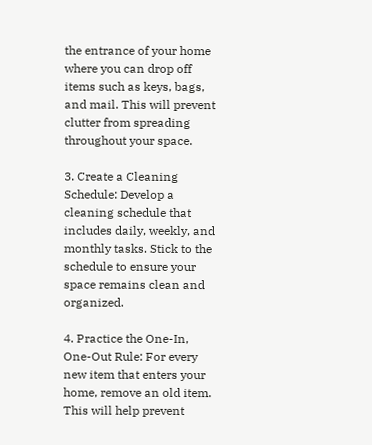the entrance of your home where you can drop off items such as keys, bags, and mail. This will prevent clutter from spreading throughout your space.

3. Create a Cleaning Schedule: Develop a cleaning schedule that includes daily, weekly, and monthly tasks. Stick to the schedule to ensure your space remains clean and organized.

4. Practice the One-In, One-Out Rule: For every new item that enters your home, remove an old item. This will help prevent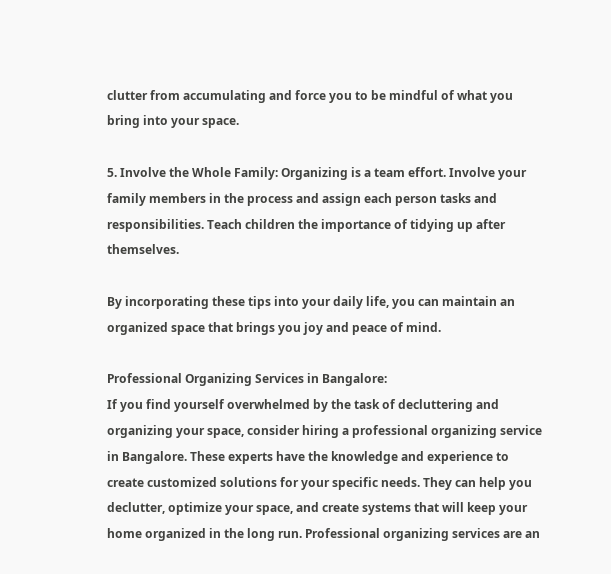clutter from accumulating and force you to be mindful of what you bring into your space.

5. Involve the Whole Family: Organizing is a team effort. Involve your family members in the process and assign each person tasks and responsibilities. Teach children the importance of tidying up after themselves.

By incorporating these tips into your daily life, you can maintain an organized space that brings you joy and peace of mind.

Professional Organizing Services in Bangalore:
If you find yourself overwhelmed by the task of decluttering and organizing your space, consider hiring a professional organizing service in Bangalore. These experts have the knowledge and experience to create customized solutions for your specific needs. They can help you declutter, optimize your space, and create systems that will keep your home organized in the long run. Professional organizing services are an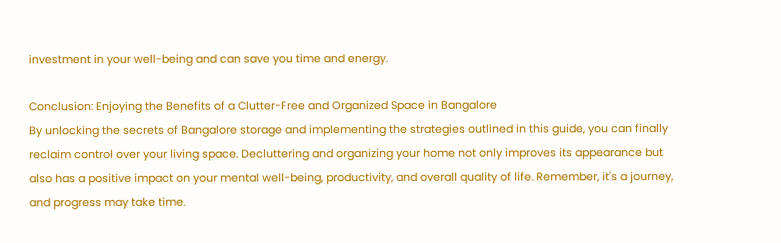investment in your well-being and can save you time and energy.

Conclusion: Enjoying the Benefits of a Clutter-Free and Organized Space in Bangalore
By unlocking the secrets of Bangalore storage and implementing the strategies outlined in this guide, you can finally reclaim control over your living space. Decluttering and organizing your home not only improves its appearance but also has a positive impact on your mental well-being, productivity, and overall quality of life. Remember, it's a journey, and progress may take time.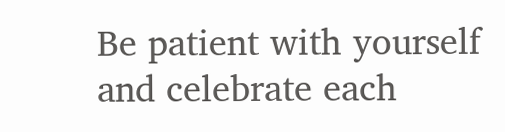Be patient with yourself and celebrate each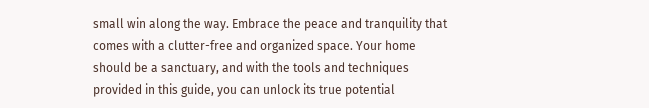small win along the way. Embrace the peace and tranquility that comes with a clutter-free and organized space. Your home should be a sanctuary, and with the tools and techniques provided in this guide, you can unlock its true potential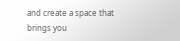and create a space that brings you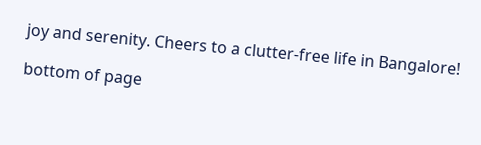joy and serenity. Cheers to a clutter-free life in Bangalore!

bottom of page